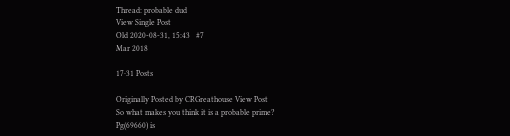Thread: probable dud
View Single Post
Old 2020-08-31, 15:43   #7
Mar 2018

17·31 Posts

Originally Posted by CRGreathouse View Post
So what makes you think it is a probable prime?
Pg(69660) is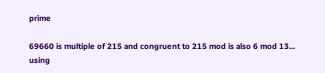prime

69660 is multiple of 215 and congruent to 215 mod is also 6 mod 13... using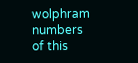wolphram numbers of this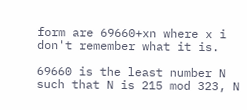form are 69660+xn where x i don't remember what it is.

69660 is the least number N such that N is 215 mod 323, N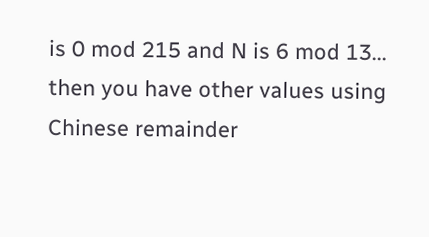is 0 mod 215 and N is 6 mod 13...
then you have other values using Chinese remainder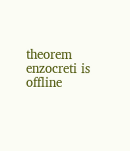theorem
enzocreti is offline